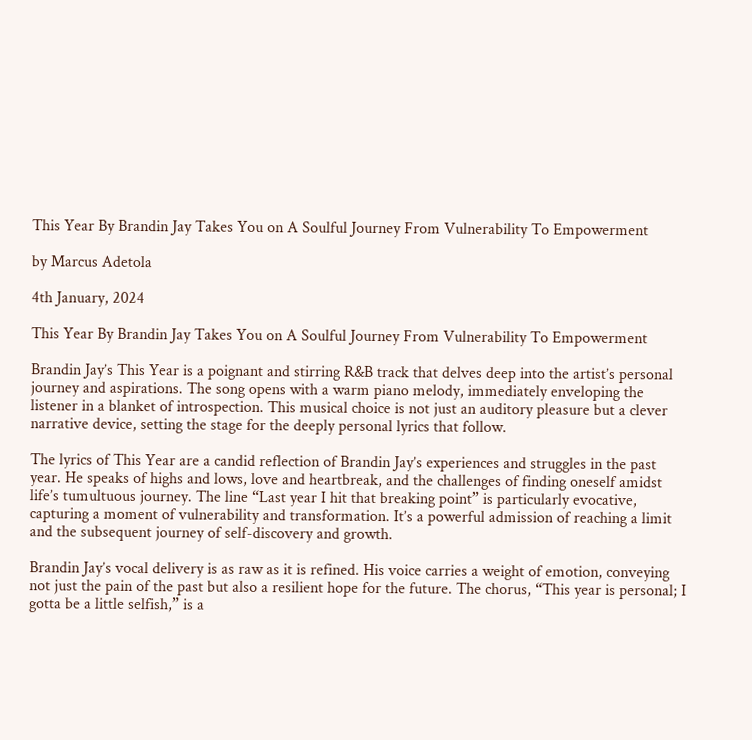This Year By Brandin Jay Takes You on A Soulful Journey From Vulnerability To Empowerment

by Marcus Adetola

4th January, 2024

This Year By Brandin Jay Takes You on A Soulful Journey From Vulnerability To Empowerment

Brandin Jay’s This Year is a poignant and stirring R&B track that delves deep into the artist’s personal journey and aspirations. The song opens with a warm piano melody, immediately enveloping the listener in a blanket of introspection. This musical choice is not just an auditory pleasure but a clever narrative device, setting the stage for the deeply personal lyrics that follow.

The lyrics of This Year are a candid reflection of Brandin Jay’s experiences and struggles in the past year. He speaks of highs and lows, love and heartbreak, and the challenges of finding oneself amidst life’s tumultuous journey. The line “Last year I hit that breaking point” is particularly evocative, capturing a moment of vulnerability and transformation. It’s a powerful admission of reaching a limit and the subsequent journey of self-discovery and growth.

Brandin Jay’s vocal delivery is as raw as it is refined. His voice carries a weight of emotion, conveying not just the pain of the past but also a resilient hope for the future. The chorus, “This year is personal; I gotta be a little selfish,” is a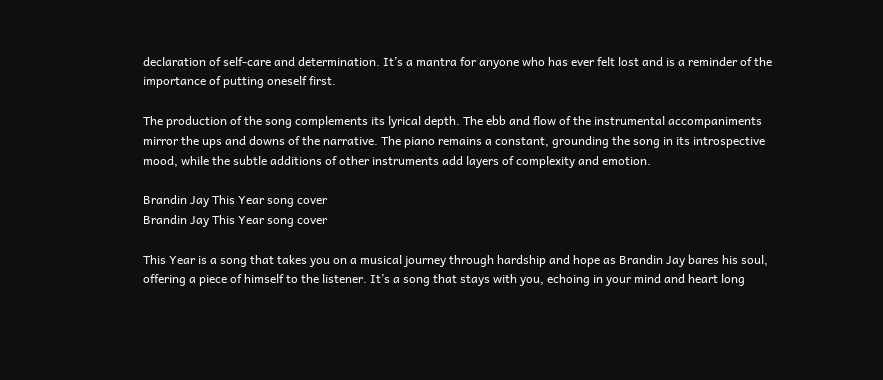declaration of self-care and determination. It’s a mantra for anyone who has ever felt lost and is a reminder of the importance of putting oneself first.

The production of the song complements its lyrical depth. The ebb and flow of the instrumental accompaniments mirror the ups and downs of the narrative. The piano remains a constant, grounding the song in its introspective mood, while the subtle additions of other instruments add layers of complexity and emotion.

Brandin Jay This Year song cover
Brandin Jay This Year song cover

This Year is a song that takes you on a musical journey through hardship and hope as Brandin Jay bares his soul, offering a piece of himself to the listener. It’s a song that stays with you, echoing in your mind and heart long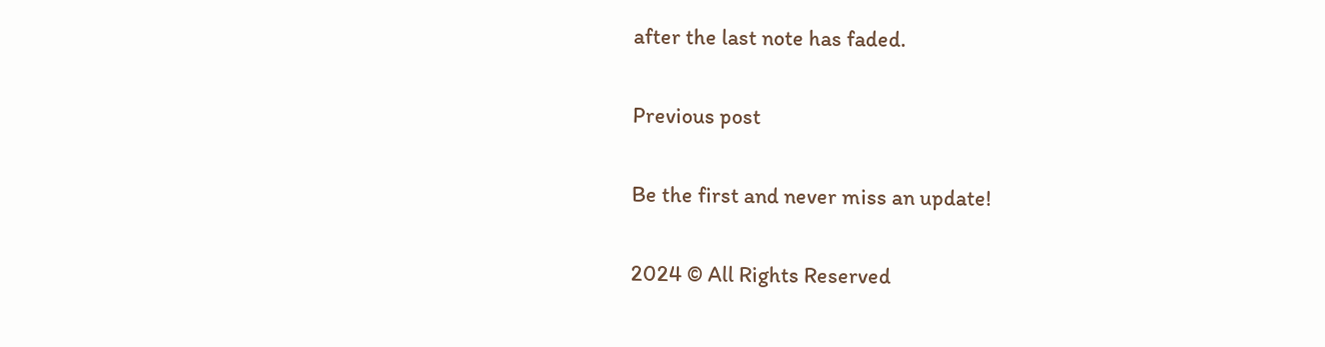after the last note has faded.

Previous post

Be the first and never miss an update!

2024 © All Rights Reserved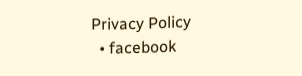Privacy Policy
  • facebook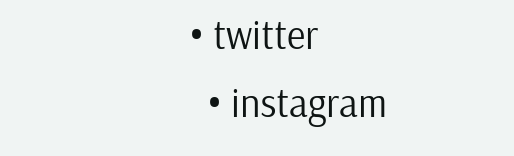• twitter
  • instagram